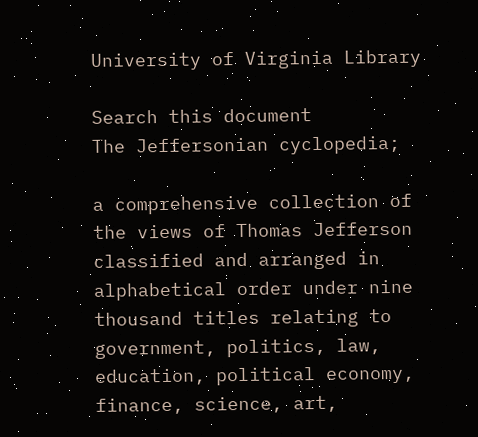University of Virginia Library

Search this document
The Jeffersonian cyclopedia;

a comprehensive collection of the views of Thomas Jefferson classified and arranged in alphabetical order under nine thousand titles relating to government, politics, law, education, political economy, finance, science, art,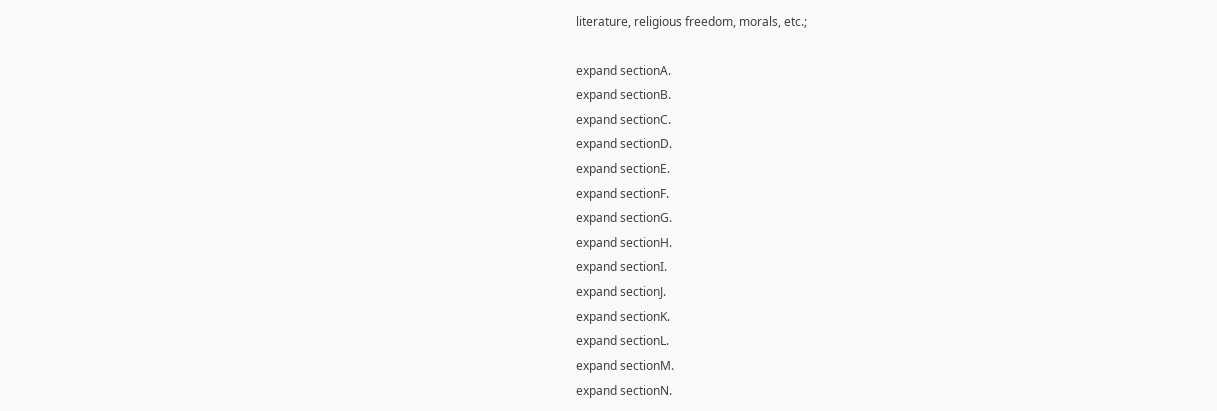literature, religious freedom, morals, etc.;

expand sectionA.
expand sectionB.
expand sectionC.
expand sectionD.
expand sectionE.
expand sectionF.
expand sectionG.
expand sectionH.
expand sectionI.
expand sectionJ.
expand sectionK.
expand sectionL.
expand sectionM.
expand sectionN.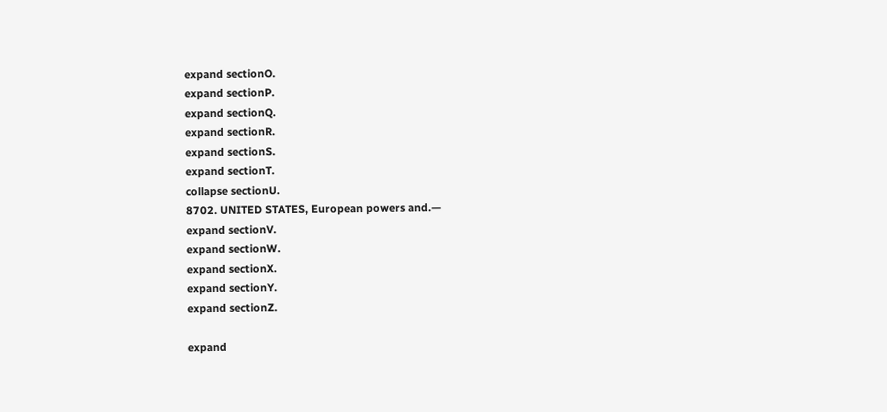expand sectionO.
expand sectionP.
expand sectionQ.
expand sectionR.
expand sectionS.
expand sectionT.
collapse sectionU.
8702. UNITED STATES, European powers and.—
expand sectionV.
expand sectionW.
expand sectionX.
expand sectionY.
expand sectionZ.

expand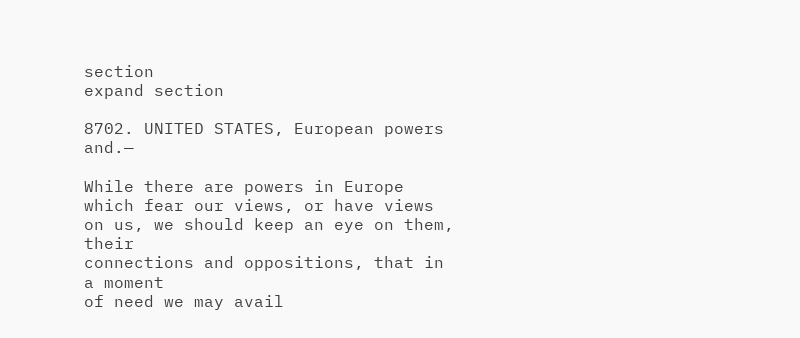section
expand section

8702. UNITED STATES, European powers and.—

While there are powers in Europe
which fear our views, or have views
on us, we should keep an eye on them, their
connections and oppositions, that in a moment
of need we may avail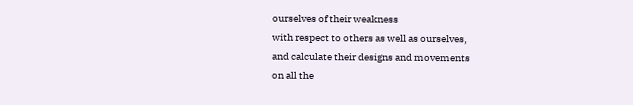ourselves of their weakness
with respect to others as well as ourselves,
and calculate their designs and movements
on all the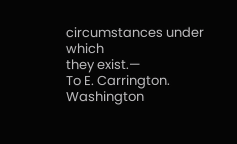circumstances under which
they exist.—
To E. Carrington. Washington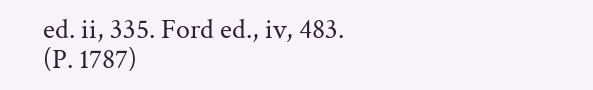ed. ii, 335. Ford ed., iv, 483.
(P. 1787)